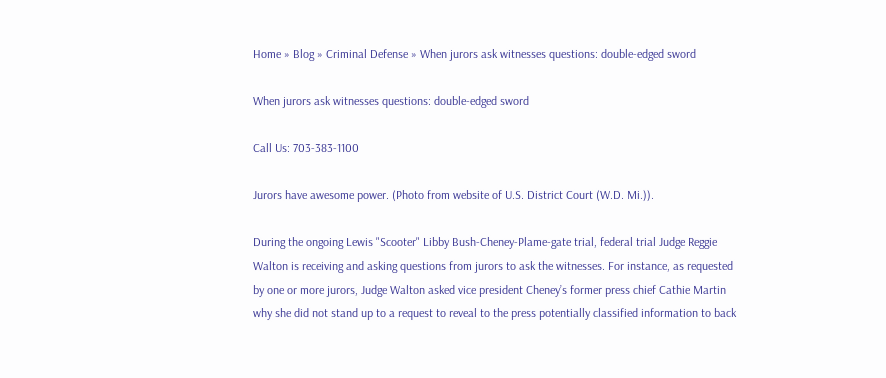Home » Blog » Criminal Defense » When jurors ask witnesses questions: double-edged sword

When jurors ask witnesses questions: double-edged sword

Call Us: 703-383-1100

Jurors have awesome power. (Photo from website of U.S. District Court (W.D. Mi.)).

During the ongoing Lewis "Scooter" Libby Bush-Cheney-Plame-gate trial, federal trial Judge Reggie Walton is receiving and asking questions from jurors to ask the witnesses. For instance, as requested by one or more jurors, Judge Walton asked vice president Cheney’s former press chief Cathie Martin why she did not stand up to a request to reveal to the press potentially classified information to back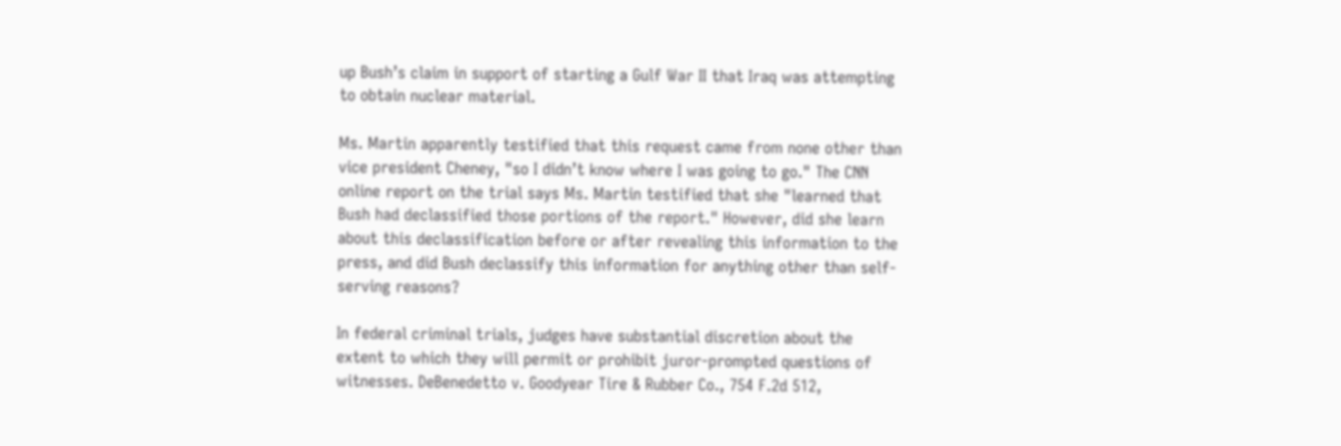up Bush’s claim in support of starting a Gulf War II that Iraq was attempting to obtain nuclear material.

Ms. Martin apparently testified that this request came from none other than vice president Cheney, "so I didn’t know where I was going to go." The CNN online report on the trial says Ms. Martin testified that she "learned that Bush had declassified those portions of the report." However, did she learn about this declassification before or after revealing this information to the press, and did Bush declassify this information for anything other than self-serving reasons?

In federal criminal trials, judges have substantial discretion about the extent to which they will permit or prohibit juror-prompted questions of witnesses. DeBenedetto v. Goodyear Tire & Rubber Co., 754 F.2d 512,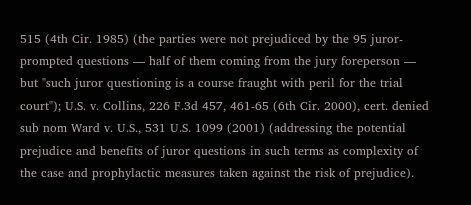515 (4th Cir. 1985) (the parties were not prejudiced by the 95 juror-prompted questions — half of them coming from the jury foreperson — but "such juror questioning is a course fraught with peril for the trial court"); U.S. v. Collins, 226 F.3d 457, 461-65 (6th Cir. 2000), cert. denied sub nom Ward v. U.S., 531 U.S. 1099 (2001) (addressing the potential prejudice and benefits of juror questions in such terms as complexity of the case and prophylactic measures taken against the risk of prejudice).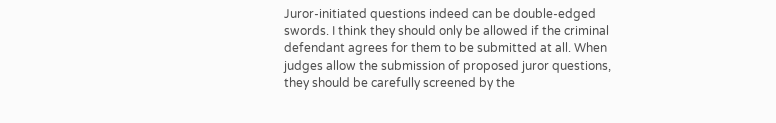Juror-initiated questions indeed can be double-edged swords. I think they should only be allowed if the criminal defendant agrees for them to be submitted at all. When judges allow the submission of proposed juror questions, they should be carefully screened by the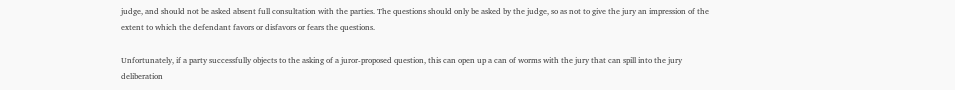judge, and should not be asked absent full consultation with the parties. The questions should only be asked by the judge, so as not to give the jury an impression of the extent to which the defendant favors or disfavors or fears the questions.

Unfortunately, if a party successfully objects to the asking of a juror-proposed question, this can open up a can of worms with the jury that can spill into the jury deliberation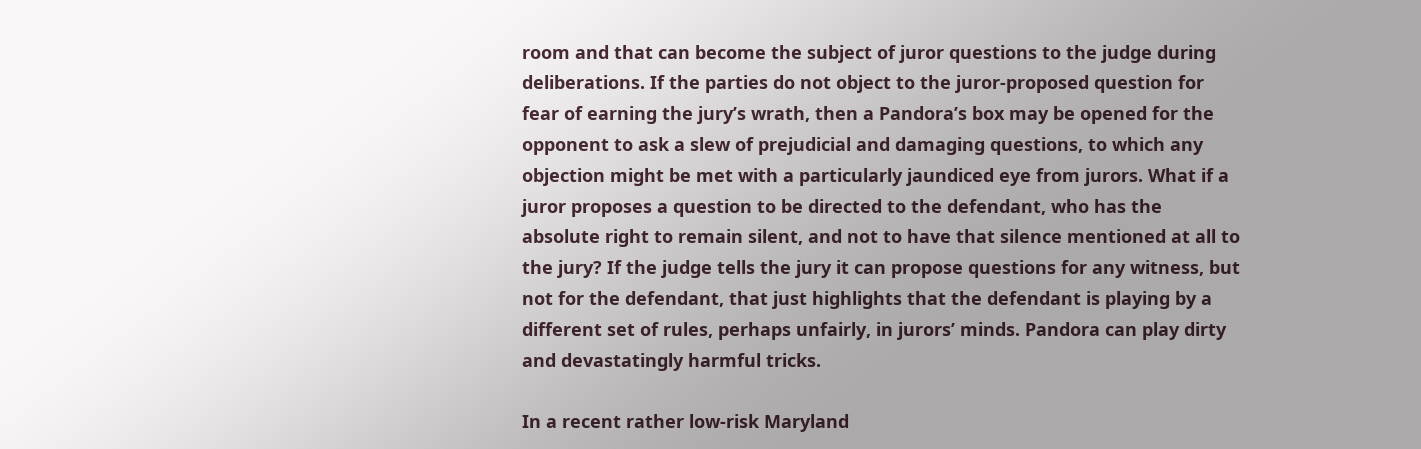room and that can become the subject of juror questions to the judge during deliberations. If the parties do not object to the juror-proposed question for fear of earning the jury’s wrath, then a Pandora’s box may be opened for the opponent to ask a slew of prejudicial and damaging questions, to which any objection might be met with a particularly jaundiced eye from jurors. What if a juror proposes a question to be directed to the defendant, who has the absolute right to remain silent, and not to have that silence mentioned at all to the jury? If the judge tells the jury it can propose questions for any witness, but not for the defendant, that just highlights that the defendant is playing by a different set of rules, perhaps unfairly, in jurors’ minds. Pandora can play dirty and devastatingly harmful tricks.

In a recent rather low-risk Maryland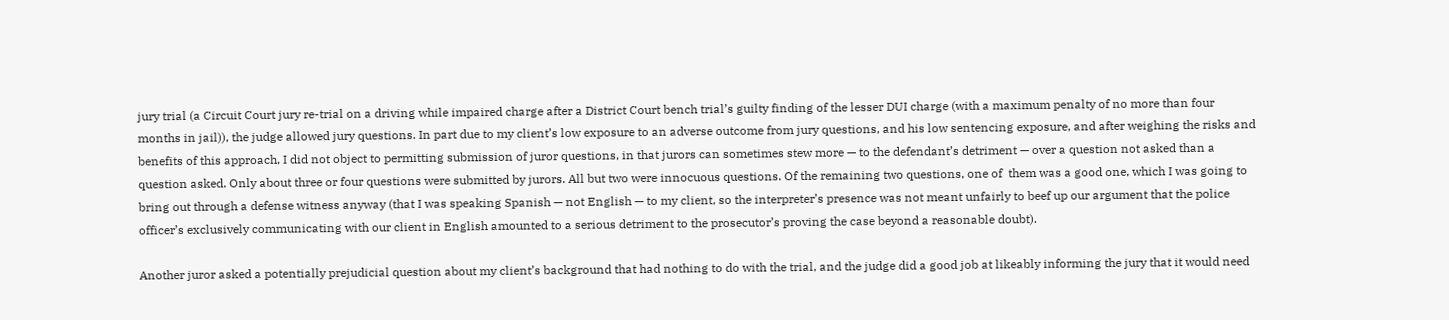jury trial (a Circuit Court jury re-trial on a driving while impaired charge after a District Court bench trial’s guilty finding of the lesser DUI charge (with a maximum penalty of no more than four months in jail)), the judge allowed jury questions. In part due to my client’s low exposure to an adverse outcome from jury questions, and his low sentencing exposure, and after weighing the risks and benefits of this approach, I did not object to permitting submission of juror questions, in that jurors can sometimes stew more — to the defendant’s detriment — over a question not asked than a question asked. Only about three or four questions were submitted by jurors. All but two were innocuous questions. Of the remaining two questions, one of  them was a good one, which I was going to bring out through a defense witness anyway (that I was speaking Spanish — not English — to my client, so the interpreter’s presence was not meant unfairly to beef up our argument that the police officer’s exclusively communicating with our client in English amounted to a serious detriment to the prosecutor’s proving the case beyond a reasonable doubt).

Another juror asked a potentially prejudicial question about my client’s background that had nothing to do with the trial, and the judge did a good job at likeably informing the jury that it would need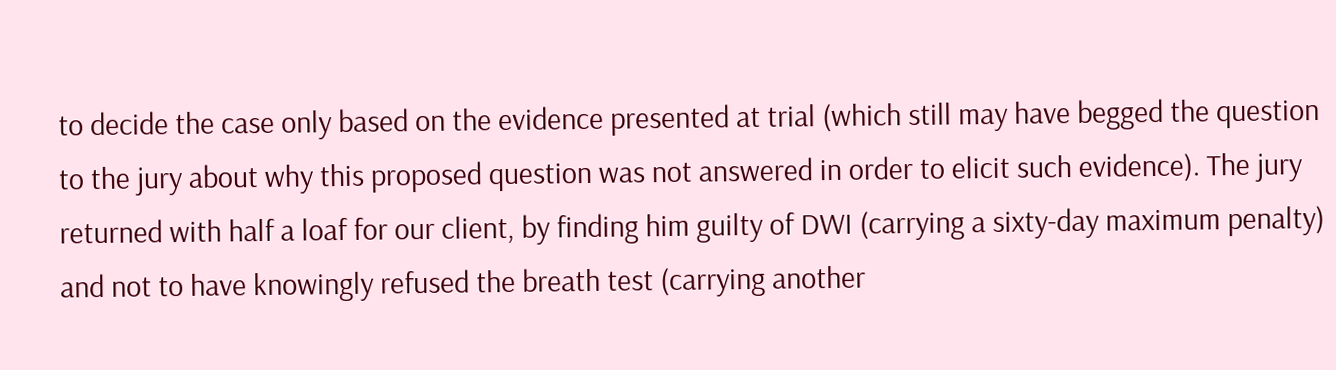to decide the case only based on the evidence presented at trial (which still may have begged the question to the jury about why this proposed question was not answered in order to elicit such evidence). The jury returned with half a loaf for our client, by finding him guilty of DWI (carrying a sixty-day maximum penalty) and not to have knowingly refused the breath test (carrying another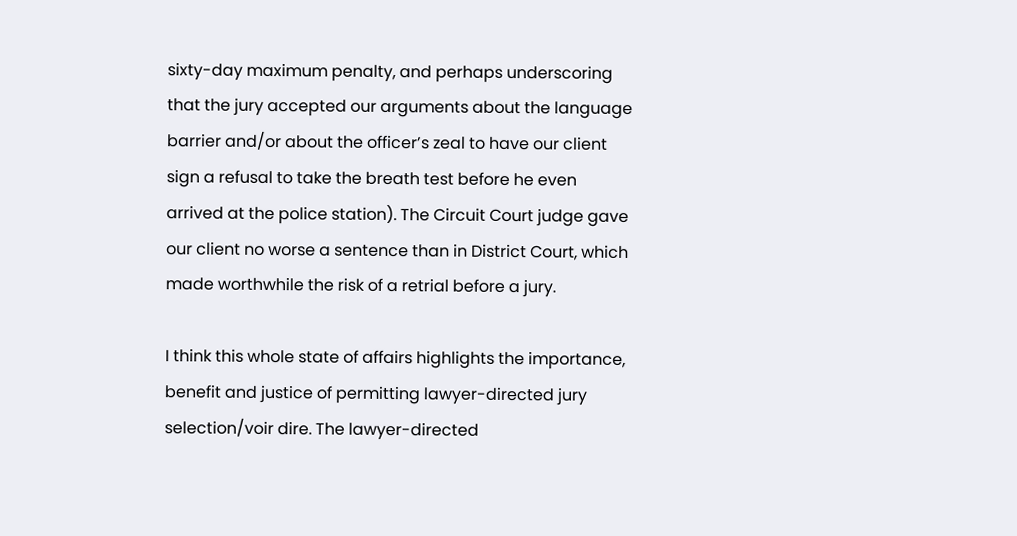sixty-day maximum penalty, and perhaps underscoring that the jury accepted our arguments about the language barrier and/or about the officer’s zeal to have our client sign a refusal to take the breath test before he even arrived at the police station). The Circuit Court judge gave our client no worse a sentence than in District Court, which made worthwhile the risk of a retrial before a jury.

I think this whole state of affairs highlights the importance, benefit and justice of permitting lawyer-directed jury selection/voir dire. The lawyer-directed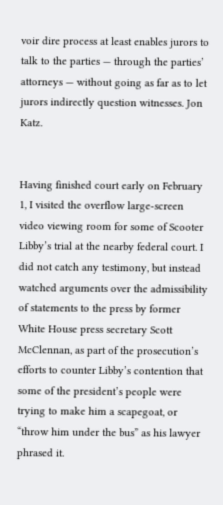voir dire process at least enables jurors to talk to the parties — through the parties’ attorneys — without going as far as to let jurors indirectly question witnesses. Jon Katz.


Having finished court early on February 1, I visited the overflow large-screen video viewing room for some of Scooter Libby’s trial at the nearby federal court. I did not catch any testimony, but instead watched arguments over the admissibility of statements to the press by former White House press secretary Scott McClennan, as part of the prosecution’s efforts to counter Libby’s contention that some of the president’s people were trying to make him a scapegoat, or “throw him under the bus” as his lawyer phrased it.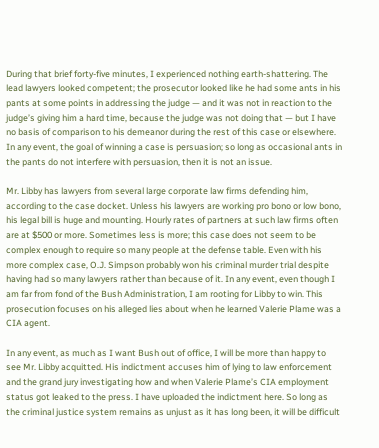During that brief forty-five minutes, I experienced nothing earth-shattering. The lead lawyers looked competent; the prosecutor looked like he had some ants in his pants at some points in addressing the judge — and it was not in reaction to the judge’s giving him a hard time, because the judge was not doing that — but I have no basis of comparison to his demeanor during the rest of this case or elsewhere. In any event, the goal of winning a case is persuasion; so long as occasional ants in the pants do not interfere with persuasion, then it is not an issue.

Mr. Libby has lawyers from several large corporate law firms defending him, according to the case docket. Unless his lawyers are working pro bono or low bono, his legal bill is huge and mounting. Hourly rates of partners at such law firms often are at $500 or more. Sometimes less is more; this case does not seem to be complex enough to require so many people at the defense table. Even with his more complex case, O.J. Simpson probably won his criminal murder trial despite having had so many lawyers rather than because of it. In any event, even though I am far from fond of the Bush Administration, I am rooting for Libby to win. This prosecution focuses on his alleged lies about when he learned Valerie Plame was a CIA agent.

In any event, as much as I want Bush out of office, I will be more than happy to see Mr. Libby acquitted. His indictment accuses him of lying to law enforcement and the grand jury investigating how and when Valerie Plame’s CIA employment status got leaked to the press. I have uploaded the indictment here. So long as the criminal justice system remains as unjust as it has long been, it will be difficult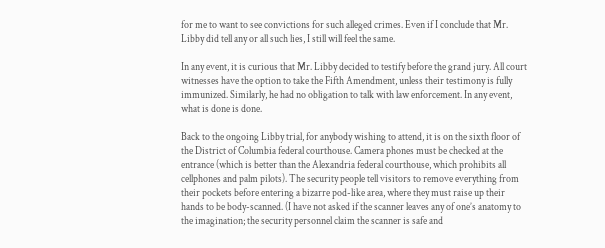for me to want to see convictions for such alleged crimes. Even if I conclude that Mr. Libby did tell any or all such lies, I still will feel the same.

In any event, it is curious that Mr. Libby decided to testify before the grand jury. All court witnesses have the option to take the Fifth Amendment, unless their testimony is fully immunized. Similarly, he had no obligation to talk with law enforcement. In any event, what is done is done.

Back to the ongoing Libby trial, for anybody wishing to attend, it is on the sixth floor of the District of Columbia federal courthouse. Camera phones must be checked at the entrance (which is better than the Alexandria federal courthouse, which prohibits all cellphones and palm pilots). The security people tell visitors to remove everything from their pockets before entering a bizarre pod-like area, where they must raise up their hands to be body-scanned. (I have not asked if the scanner leaves any of one’s anatomy to the imagination; the security personnel claim the scanner is safe and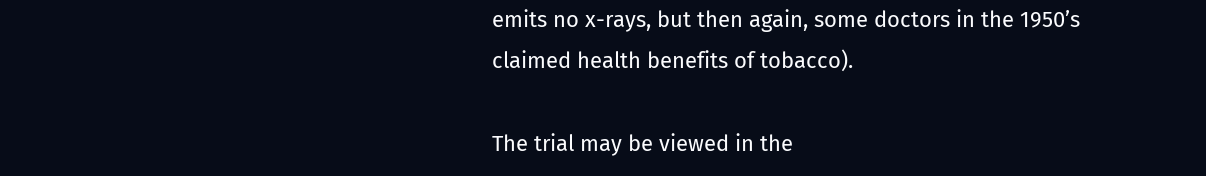emits no x-rays, but then again, some doctors in the 1950’s claimed health benefits of tobacco).

The trial may be viewed in the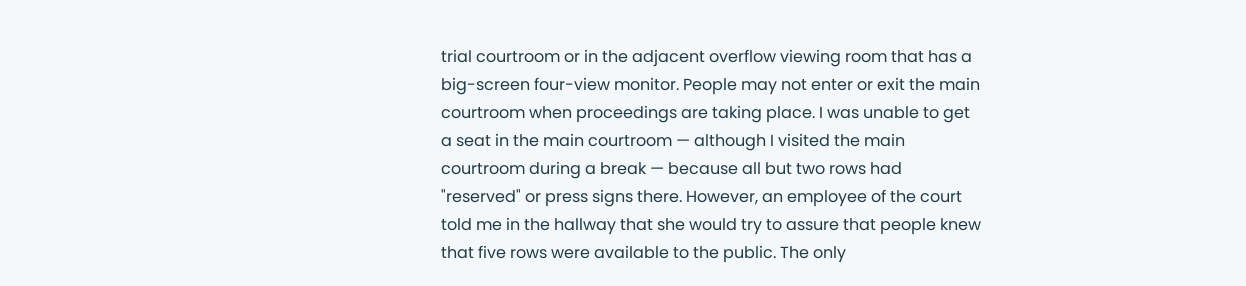trial courtroom or in the adjacent overflow viewing room that has a big-screen four-view monitor. People may not enter or exit the main courtroom when proceedings are taking place. I was unable to get a seat in the main courtroom — although I visited the main courtroom during a break — because all but two rows had "reserved" or press signs there. However, an employee of the court told me in the hallway that she would try to assure that people knew that five rows were available to the public. The only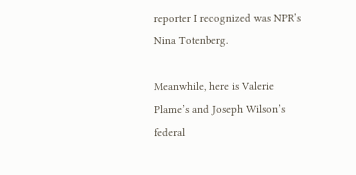reporter I recognized was NPR’s Nina Totenberg.

Meanwhile, here is Valerie Plame’s and Joseph Wilson’s federal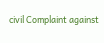civil Complaint against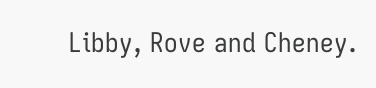Libby, Rove and Cheney.